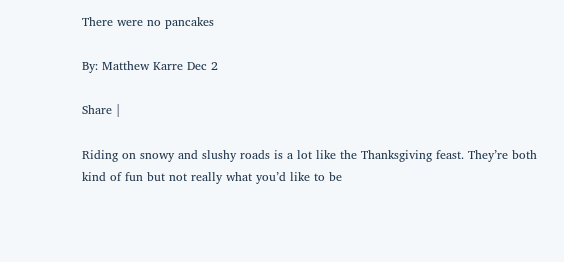There were no pancakes

By: Matthew Karre Dec 2

Share |

Riding on snowy and slushy roads is a lot like the Thanksgiving feast. They’re both kind of fun but not really what you’d like to be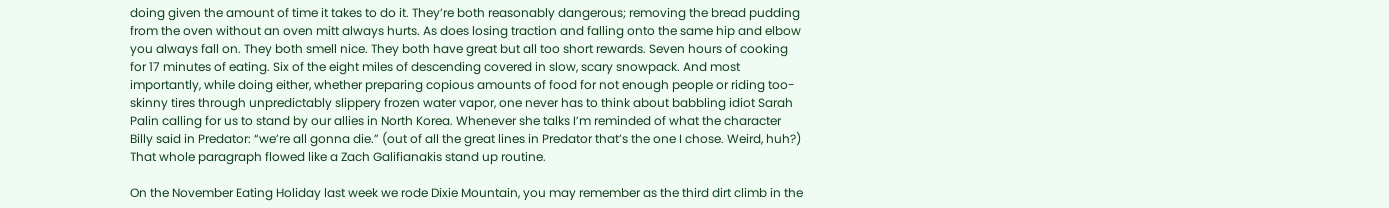doing given the amount of time it takes to do it. They’re both reasonably dangerous; removing the bread pudding from the oven without an oven mitt always hurts. As does losing traction and falling onto the same hip and elbow you always fall on. They both smell nice. They both have great but all too short rewards. Seven hours of cooking for 17 minutes of eating. Six of the eight miles of descending covered in slow, scary snowpack. And most importantly, while doing either, whether preparing copious amounts of food for not enough people or riding too-skinny tires through unpredictably slippery frozen water vapor, one never has to think about babbling idiot Sarah Palin calling for us to stand by our allies in North Korea. Whenever she talks I’m reminded of what the character Billy said in Predator: “we’re all gonna die.” (out of all the great lines in Predator that’s the one I chose. Weird, huh?) That whole paragraph flowed like a Zach Galifianakis stand up routine.

On the November Eating Holiday last week we rode Dixie Mountain, you may remember as the third dirt climb in the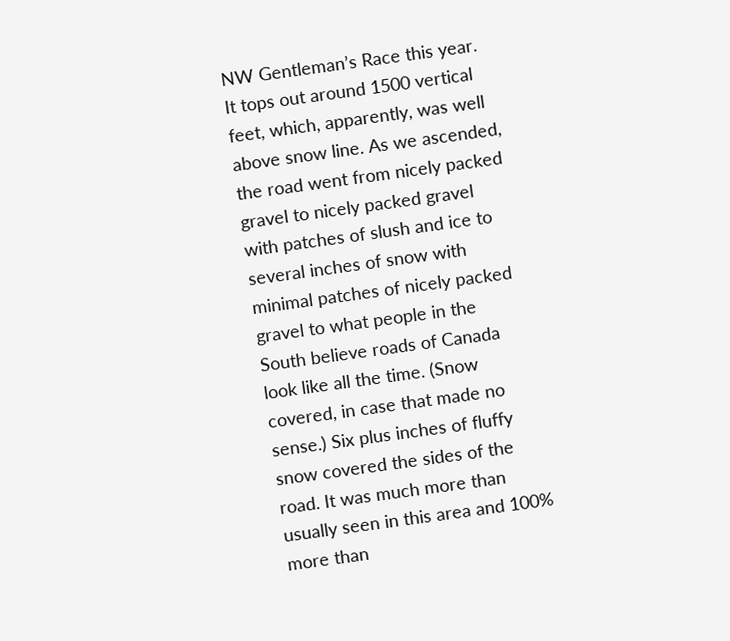NW Gentleman’s Race this year. It tops out around 1500 vertical feet, which, apparently, was well above snow line. As we ascended, the road went from nicely packed gravel to nicely packed gravel with patches of slush and ice to several inches of snow with minimal patches of nicely packed gravel to what people in the South believe roads of Canada look like all the time. (Snow covered, in case that made no sense.) Six plus inches of fluffy snow covered the sides of the road. It was much more than usually seen in this area and 100% more than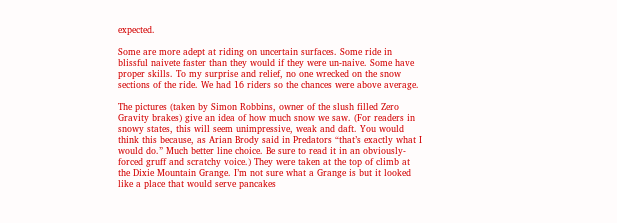expected.

Some are more adept at riding on uncertain surfaces. Some ride in blissful naivete faster than they would if they were un-naive. Some have proper skills. To my surprise and relief, no one wrecked on the snow sections of the ride. We had 16 riders so the chances were above average.

The pictures (taken by Simon Robbins, owner of the slush filled Zero Gravity brakes) give an idea of how much snow we saw. (For readers in snowy states, this will seem unimpressive, weak and daft. You would think this because, as Arian Brody said in Predators “that’s exactly what I would do.” Much better line choice. Be sure to read it in an obviously-forced gruff and scratchy voice.) They were taken at the top of climb at the Dixie Mountain Grange. I’m not sure what a Grange is but it looked like a place that would serve pancakes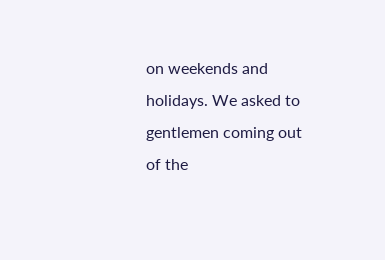on weekends and holidays. We asked to gentlemen coming out of the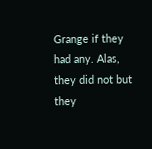Grange if they had any. Alas, they did not but they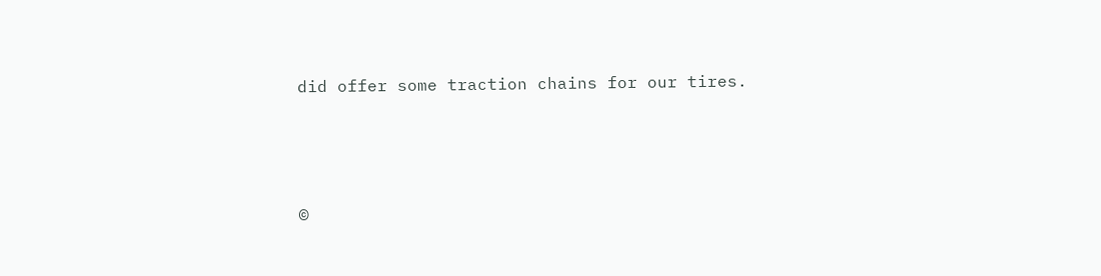did offer some traction chains for our tires.



©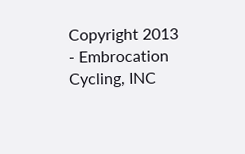Copyright 2013 - Embrocation Cycling, INC